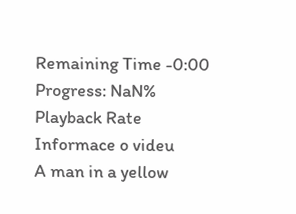Remaining Time -0:00
Progress: NaN%
Playback Rate
Informace o videu
A man in a yellow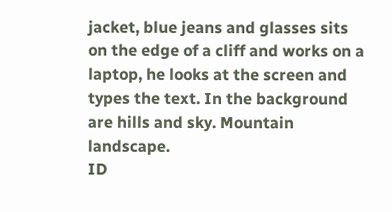jacket, blue jeans and glasses sits on the edge of a cliff and works on a laptop, he looks at the screen and types the text. In the background are hills and sky. Mountain landscape.
ID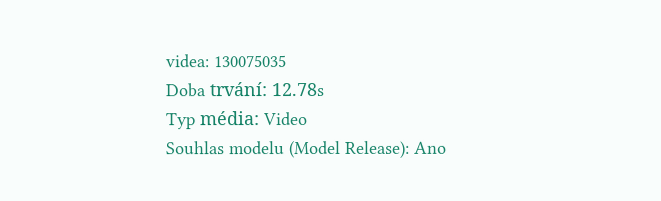videa: 130075035
Doba trvání: 12.78s
Typ média: Video
Souhlas modelu (Model Release): Ano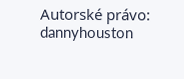Autorské právo: dannyhouston